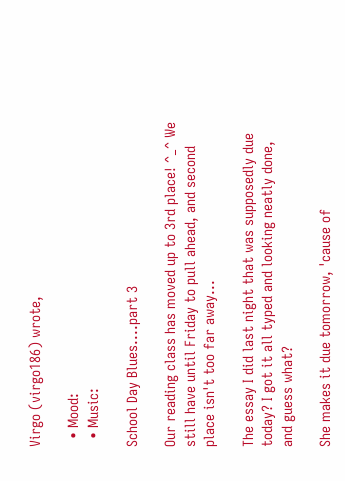Virgo (virgo186) wrote,

  • Mood:
  • Music:

School Day Blues....part 3

Our reading class has moved up to 3rd place! ^_^ We still have until Friday to pull ahead, and second place isn't too far away...

The essay I did last night that was supposedly due today? I got it all typed and looking neatly done, and guess what?

She makes it due tomorrow, 'cause of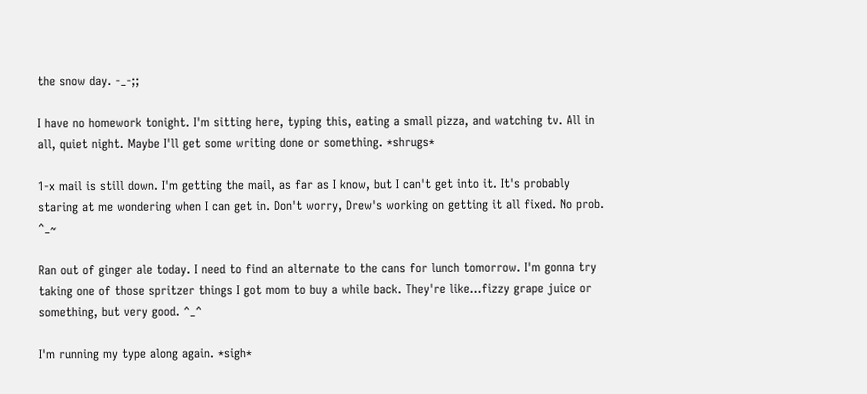the snow day. -_-;;

I have no homework tonight. I'm sitting here, typing this, eating a small pizza, and watching tv. All in all, quiet night. Maybe I'll get some writing done or something. *shrugs*

1-x mail is still down. I'm getting the mail, as far as I know, but I can't get into it. It's probably staring at me wondering when I can get in. Don't worry, Drew's working on getting it all fixed. No prob. ^_~

Ran out of ginger ale today. I need to find an alternate to the cans for lunch tomorrow. I'm gonna try taking one of those spritzer things I got mom to buy a while back. They're like...fizzy grape juice or something, but very good. ^_^

I'm running my type along again. *sigh*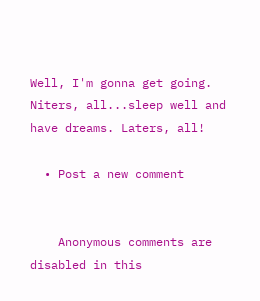Well, I'm gonna get going. Niters, all...sleep well and have dreams. Laters, all!

  • Post a new comment


    Anonymous comments are disabled in this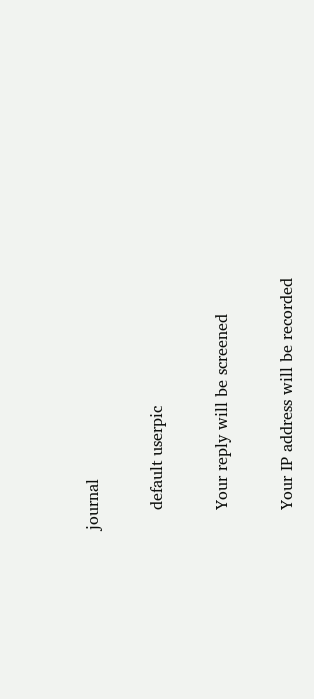journal

    default userpic

    Your reply will be screened

    Your IP address will be recorded